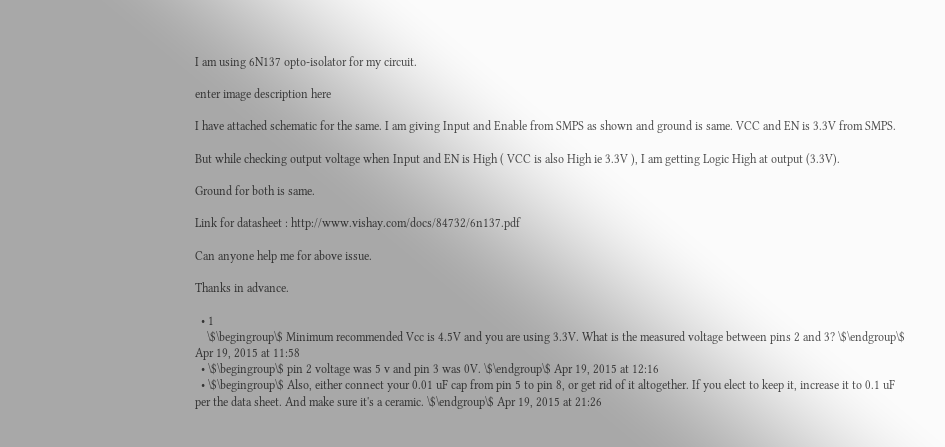I am using 6N137 opto-isolator for my circuit.

enter image description here

I have attached schematic for the same. I am giving Input and Enable from SMPS as shown and ground is same. VCC and EN is 3.3V from SMPS.

But while checking output voltage when Input and EN is High ( VCC is also High ie 3.3V ), I am getting Logic High at output (3.3V).

Ground for both is same.

Link for datasheet : http://www.vishay.com/docs/84732/6n137.pdf

Can anyone help me for above issue.

Thanks in advance.

  • 1
    \$\begingroup\$ Minimum recommended Vcc is 4.5V and you are using 3.3V. What is the measured voltage between pins 2 and 3? \$\endgroup\$ Apr 19, 2015 at 11:58
  • \$\begingroup\$ pin 2 voltage was 5 v and pin 3 was 0V. \$\endgroup\$ Apr 19, 2015 at 12:16
  • \$\begingroup\$ Also, either connect your 0.01 uF cap from pin 5 to pin 8, or get rid of it altogether. If you elect to keep it, increase it to 0.1 uF per the data sheet. And make sure it's a ceramic. \$\endgroup\$ Apr 19, 2015 at 21:26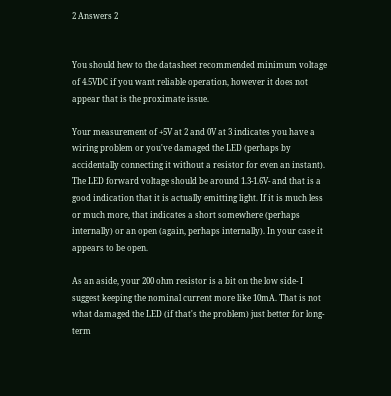2 Answers 2


You should hew to the datasheet recommended minimum voltage of 4.5VDC if you want reliable operation, however it does not appear that is the proximate issue.

Your measurement of +5V at 2 and 0V at 3 indicates you have a wiring problem or you've damaged the LED (perhaps by accidentally connecting it without a resistor for even an instant). The LED forward voltage should be around 1.3-1.6V- and that is a good indication that it is actually emitting light. If it is much less or much more, that indicates a short somewhere (perhaps internally) or an open (again, perhaps internally). In your case it appears to be open.

As an aside, your 200 ohm resistor is a bit on the low side- I suggest keeping the nominal current more like 10mA. That is not what damaged the LED (if that's the problem) just better for long-term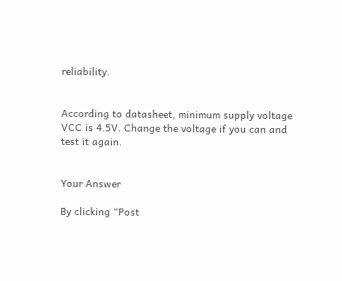reliability.


According to datasheet, minimum supply voltage VCC is 4.5V. Change the voltage if you can and test it again.


Your Answer

By clicking “Post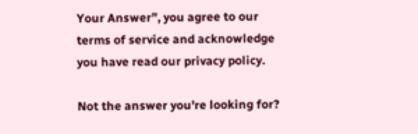Your Answer”, you agree to our terms of service and acknowledge you have read our privacy policy.

Not the answer you're looking for?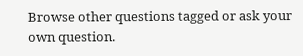Browse other questions tagged or ask your own question.